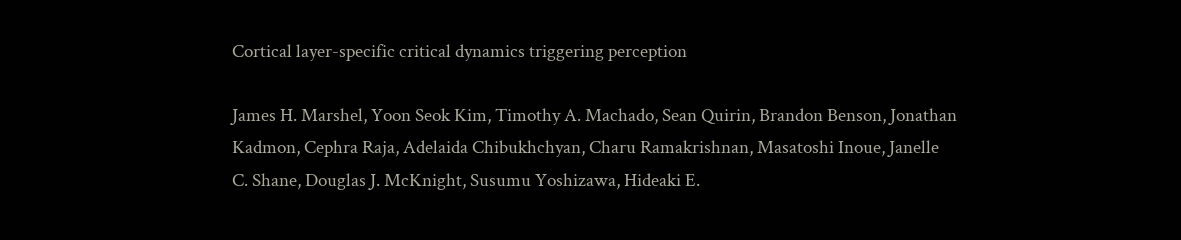Cortical layer-specific critical dynamics triggering perception

James H. Marshel, Yoon Seok Kim, Timothy A. Machado, Sean Quirin, Brandon Benson, Jonathan Kadmon, Cephra Raja, Adelaida Chibukhchyan, Charu Ramakrishnan, Masatoshi Inoue, Janelle C. Shane, Douglas J. McKnight, Susumu Yoshizawa, Hideaki E.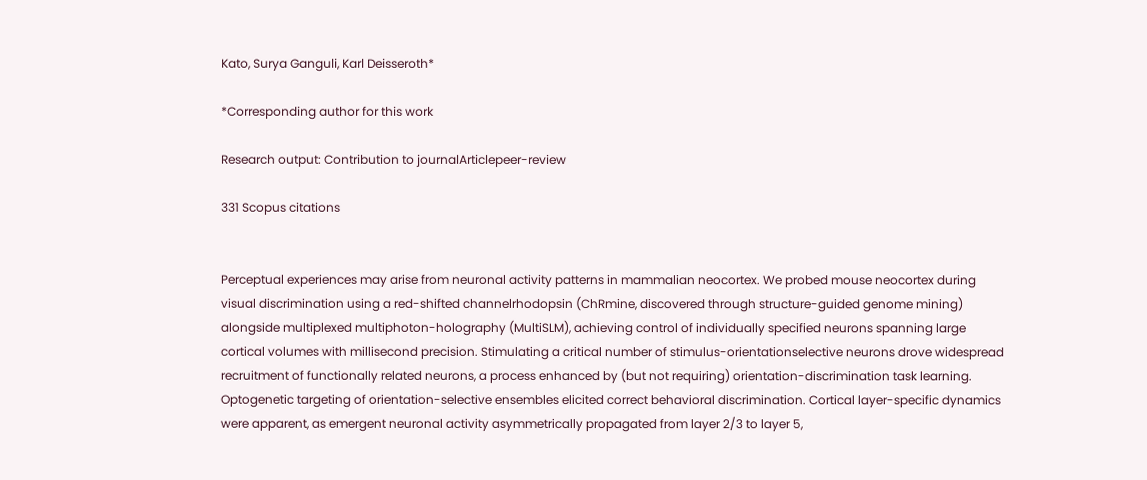Kato, Surya Ganguli, Karl Deisseroth*

*Corresponding author for this work

Research output: Contribution to journalArticlepeer-review

331 Scopus citations


Perceptual experiences may arise from neuronal activity patterns in mammalian neocortex. We probed mouse neocortex during visual discrimination using a red-shifted channelrhodopsin (ChRmine, discovered through structure-guided genome mining) alongside multiplexed multiphoton-holography (MultiSLM), achieving control of individually specified neurons spanning large cortical volumes with millisecond precision. Stimulating a critical number of stimulus-orientationselective neurons drove widespread recruitment of functionally related neurons, a process enhanced by (but not requiring) orientation-discrimination task learning. Optogenetic targeting of orientation-selective ensembles elicited correct behavioral discrimination. Cortical layer-specific dynamics were apparent, as emergent neuronal activity asymmetrically propagated from layer 2/3 to layer 5,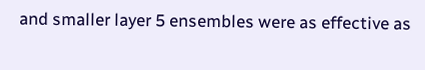and smaller layer 5 ensembles were as effective as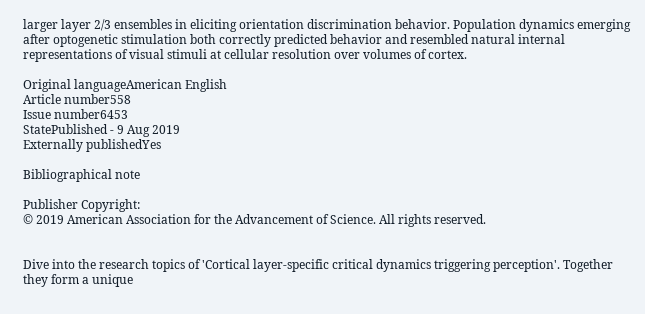larger layer 2/3 ensembles in eliciting orientation discrimination behavior. Population dynamics emerging after optogenetic stimulation both correctly predicted behavior and resembled natural internal representations of visual stimuli at cellular resolution over volumes of cortex.

Original languageAmerican English
Article number558
Issue number6453
StatePublished - 9 Aug 2019
Externally publishedYes

Bibliographical note

Publisher Copyright:
© 2019 American Association for the Advancement of Science. All rights reserved.


Dive into the research topics of 'Cortical layer-specific critical dynamics triggering perception'. Together they form a unique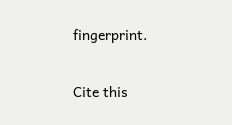fingerprint.

Cite this